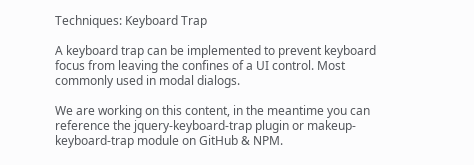Techniques: Keyboard Trap

A keyboard trap can be implemented to prevent keyboard focus from leaving the confines of a UI control. Most commonly used in modal dialogs.

We are working on this content, in the meantime you can reference the jquery-keyboard-trap plugin or makeup-keyboard-trap module on GitHub & NPM.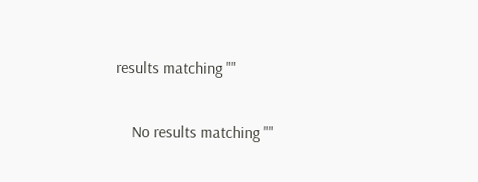results matching ""

    No results matching ""